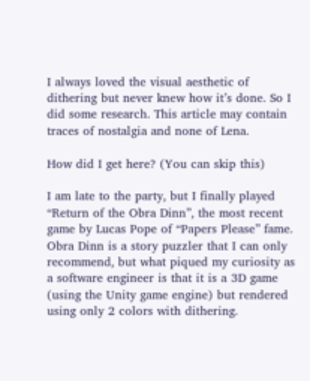I always loved the visual aesthetic of dithering but never knew how it’s done. So I did some research. This article may contain traces of nostalgia and none of Lena.

How did I get here? (You can skip this)

I am late to the party, but I finally played “Return of the Obra Dinn”, the most recent game by Lucas Pope of “Papers Please” fame. Obra Dinn is a story puzzler that I can only recommend, but what piqued my curiosity as a software engineer is that it is a 3D game (using the Unity game engine) but rendered using only 2 colors with dithering.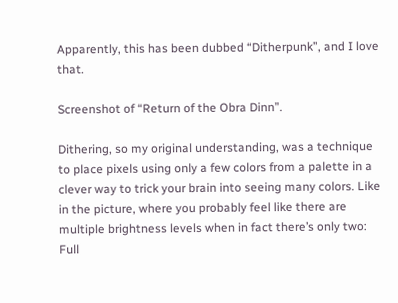Apparently, this has been dubbed “Ditherpunk”, and I love that.

Screenshot of “Return of the Obra Dinn”.

Dithering, so my original understanding, was a technique to place pixels using only a few colors from a palette in a clever way to trick your brain into seeing many colors. Like in the picture, where you probably feel like there are multiple brightness levels when in fact there’s only two: Full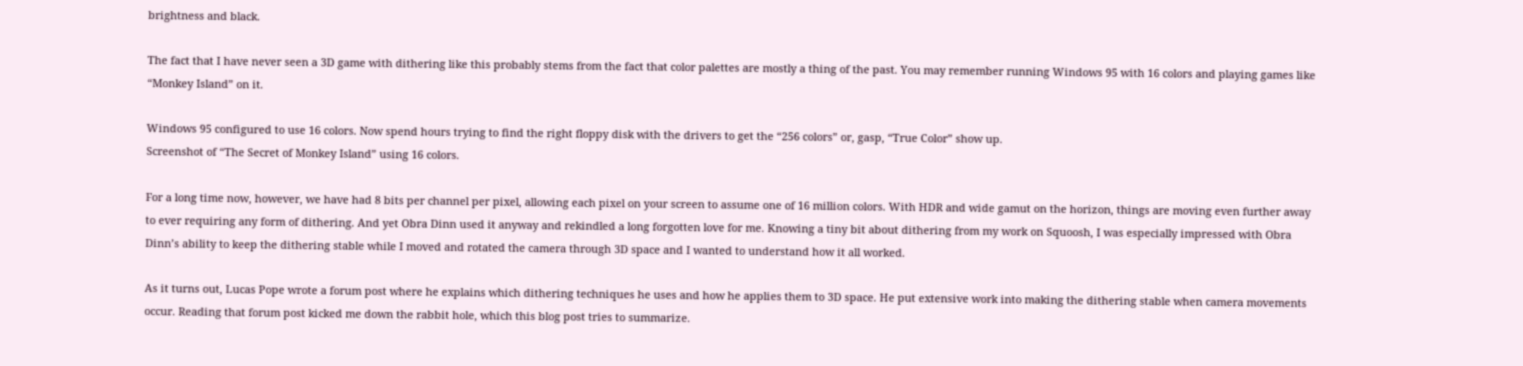brightness and black.

The fact that I have never seen a 3D game with dithering like this probably stems from the fact that color palettes are mostly a thing of the past. You may remember running Windows 95 with 16 colors and playing games like “Monkey Island” on it.

Windows 95 configured to use 16 colors. Now spend hours trying to find the right floppy disk with the drivers to get the “256 colors” or, gasp, “True Color” show up.
Screenshot of “The Secret of Monkey Island” using 16 colors.

For a long time now, however, we have had 8 bits per channel per pixel, allowing each pixel on your screen to assume one of 16 million colors. With HDR and wide gamut on the horizon, things are moving even further away to ever requiring any form of dithering. And yet Obra Dinn used it anyway and rekindled a long forgotten love for me. Knowing a tiny bit about dithering from my work on Squoosh, I was especially impressed with Obra Dinn’s ability to keep the dithering stable while I moved and rotated the camera through 3D space and I wanted to understand how it all worked.

As it turns out, Lucas Pope wrote a forum post where he explains which dithering techniques he uses and how he applies them to 3D space. He put extensive work into making the dithering stable when camera movements occur. Reading that forum post kicked me down the rabbit hole, which this blog post tries to summarize.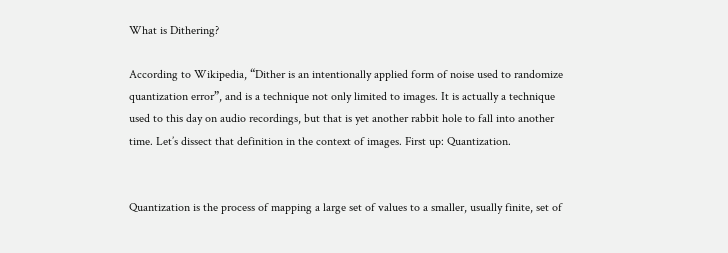What is Dithering?

According to Wikipedia, “Dither is an intentionally applied form of noise used to randomize quantization error”, and is a technique not only limited to images. It is actually a technique used to this day on audio recordings, but that is yet another rabbit hole to fall into another time. Let’s dissect that definition in the context of images. First up: Quantization.


Quantization is the process of mapping a large set of values to a smaller, usually finite, set of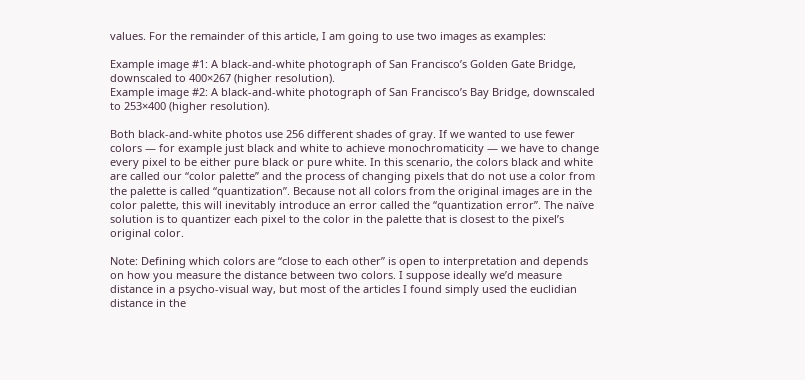values. For the remainder of this article, I am going to use two images as examples:

Example image #1: A black-and-white photograph of San Francisco’s Golden Gate Bridge, downscaled to 400×267 (higher resolution).
Example image #2: A black-and-white photograph of San Francisco’s Bay Bridge, downscaled to 253×400 (higher resolution).

Both black-and-white photos use 256 different shades of gray. If we wanted to use fewer colors — for example just black and white to achieve monochromaticity — we have to change every pixel to be either pure black or pure white. In this scenario, the colors black and white are called our “color palette” and the process of changing pixels that do not use a color from the palette is called “quantization”. Because not all colors from the original images are in the color palette, this will inevitably introduce an error called the “quantization error”. The naïve solution is to quantizer each pixel to the color in the palette that is closest to the pixel’s original color.

Note: Defining which colors are “close to each other” is open to interpretation and depends on how you measure the distance between two colors. I suppose ideally we’d measure distance in a psycho-visual way, but most of the articles I found simply used the euclidian distance in the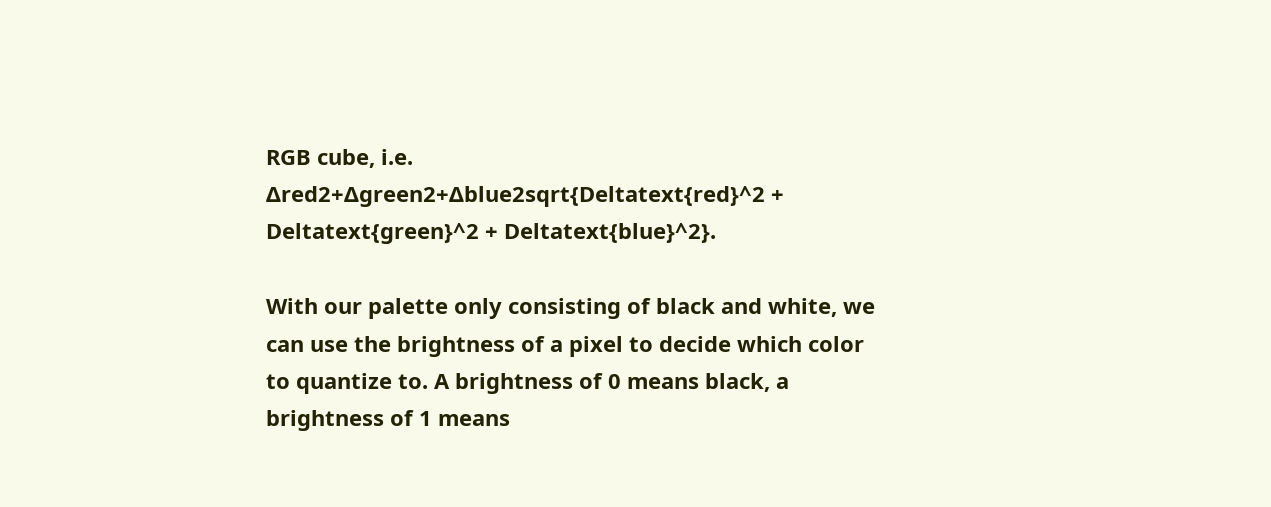RGB cube, i.e. Δred2+Δgreen2+Δblue2sqrt{Deltatext{red}^2 + Deltatext{green}^2 + Deltatext{blue}^2}.

With our palette only consisting of black and white, we can use the brightness of a pixel to decide which color to quantize to. A brightness of 0 means black, a brightness of 1 means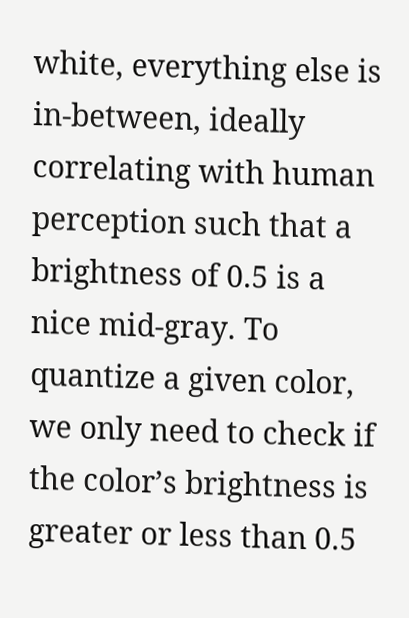white, everything else is in-between, ideally correlating with human perception such that a brightness of 0.5 is a nice mid-gray. To quantize a given color, we only need to check if the color’s brightness is greater or less than 0.5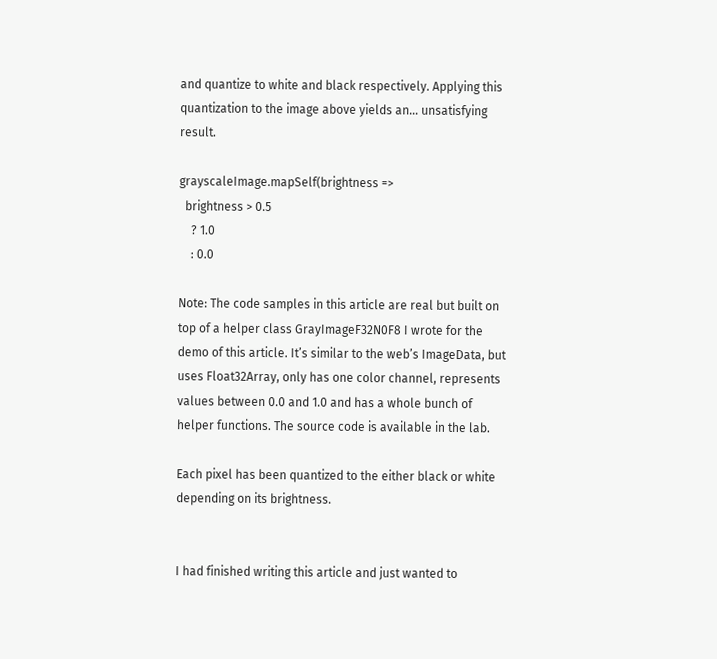and quantize to white and black respectively. Applying this quantization to the image above yields an… unsatisfying result.

grayscaleImage.mapSelf(brightness =>
  brightness > 0.5
    ? 1.0
    : 0.0

Note: The code samples in this article are real but built on top of a helper class GrayImageF32N0F8 I wrote for the demo of this article. It’s similar to the web’s ImageData, but uses Float32Array, only has one color channel, represents values between 0.0 and 1.0 and has a whole bunch of helper functions. The source code is available in the lab.

Each pixel has been quantized to the either black or white depending on its brightness.


I had finished writing this article and just wanted to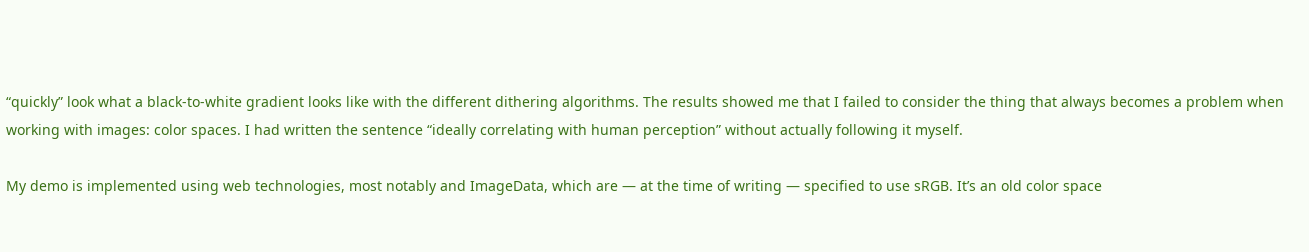“quickly” look what a black-to-white gradient looks like with the different dithering algorithms. The results showed me that I failed to consider the thing that always becomes a problem when working with images: color spaces. I had written the sentence “ideally correlating with human perception” without actually following it myself.

My demo is implemented using web technologies, most notably and ImageData, which are — at the time of writing — specified to use sRGB. It’s an old color space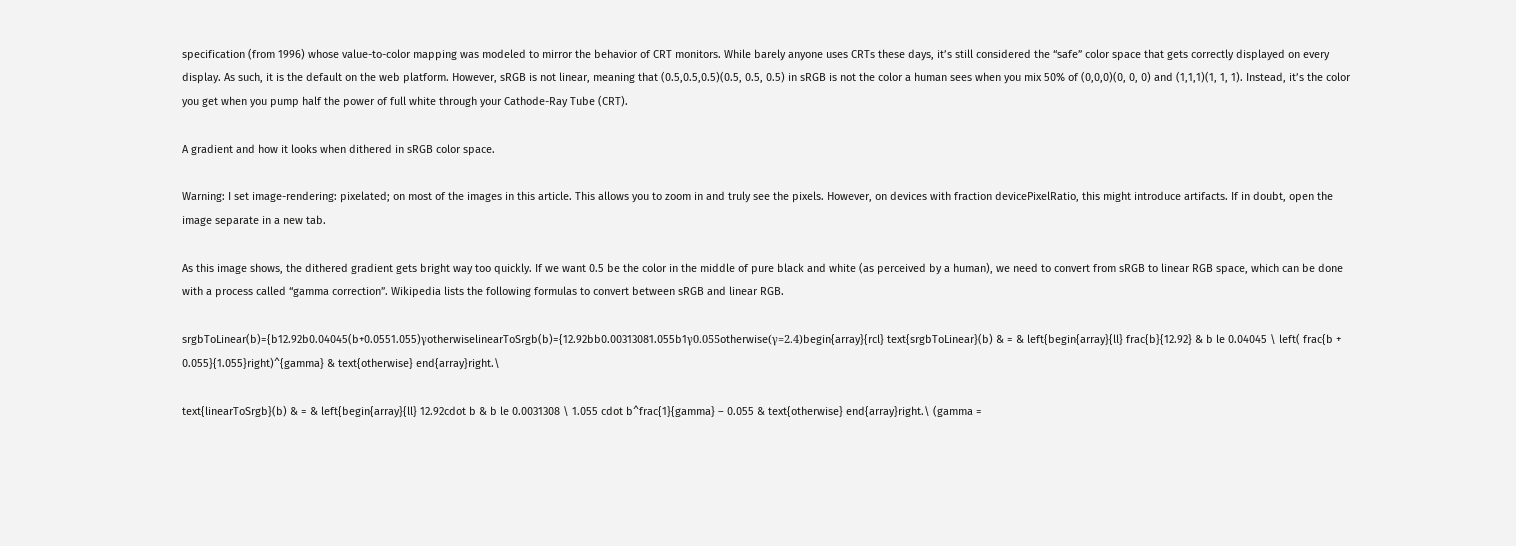specification (from 1996) whose value-to-color mapping was modeled to mirror the behavior of CRT monitors. While barely anyone uses CRTs these days, it’s still considered the “safe” color space that gets correctly displayed on every display. As such, it is the default on the web platform. However, sRGB is not linear, meaning that (0.5,0.5,0.5)(0.5, 0.5, 0.5) in sRGB is not the color a human sees when you mix 50% of (0,0,0)(0, 0, 0) and (1,1,1)(1, 1, 1). Instead, it’s the color you get when you pump half the power of full white through your Cathode-Ray Tube (CRT).

A gradient and how it looks when dithered in sRGB color space.

Warning: I set image-rendering: pixelated; on most of the images in this article. This allows you to zoom in and truly see the pixels. However, on devices with fraction devicePixelRatio, this might introduce artifacts. If in doubt, open the image separate in a new tab.

As this image shows, the dithered gradient gets bright way too quickly. If we want 0.5 be the color in the middle of pure black and white (as perceived by a human), we need to convert from sRGB to linear RGB space, which can be done with a process called “gamma correction”. Wikipedia lists the following formulas to convert between sRGB and linear RGB.

srgbToLinear(b)={b12.92b0.04045(b+0.0551.055)γotherwiselinearToSrgb(b)={12.92bb0.00313081.055b1γ0.055otherwise(γ=2.4)begin{array}{rcl} text{srgbToLinear}(b) & = & left{begin{array}{ll} frac{b}{12.92} & b le 0.04045 \ left( frac{b + 0.055}{1.055}right)^{gamma} & text{otherwise} end{array}right.\

text{linearToSrgb}(b) & = & left{begin{array}{ll} 12.92cdot b & b le 0.0031308 \ 1.055 cdot b^frac{1}{gamma} – 0.055 & text{otherwise} end{array}right.\ (gamma =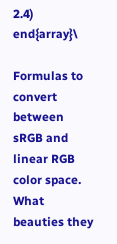2.4) end{array}\

Formulas to convert between sRGB and linear RGB color space. What beauties they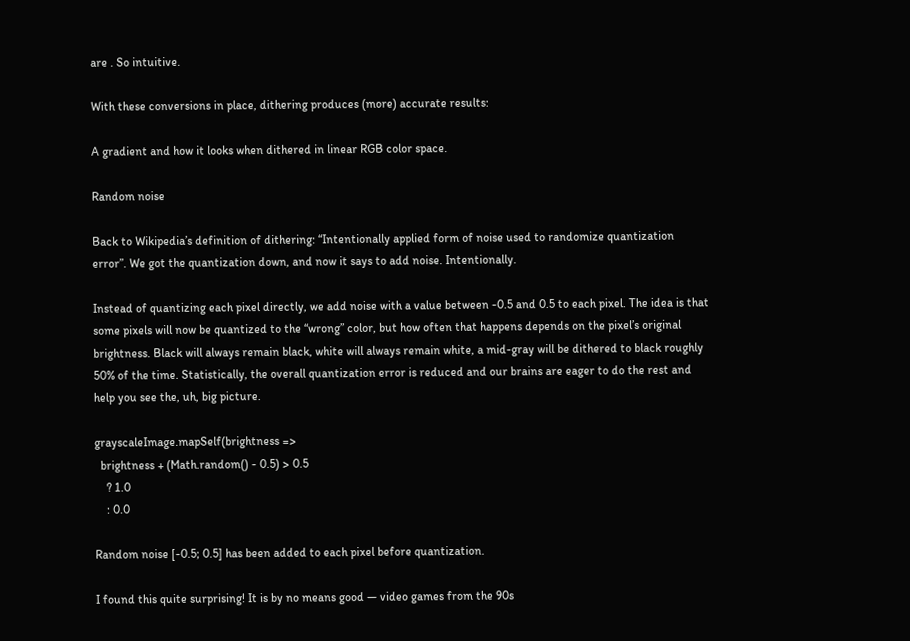are . So intuitive.

With these conversions in place, dithering produces (more) accurate results:

A gradient and how it looks when dithered in linear RGB color space.

Random noise

Back to Wikipedia’s definition of dithering: “Intentionally applied form of noise used to randomize quantization error”. We got the quantization down, and now it says to add noise. Intentionally.

Instead of quantizing each pixel directly, we add noise with a value between -0.5 and 0.5 to each pixel. The idea is that some pixels will now be quantized to the “wrong” color, but how often that happens depends on the pixel’s original brightness. Black will always remain black, white will always remain white, a mid-gray will be dithered to black roughly 50% of the time. Statistically, the overall quantization error is reduced and our brains are eager to do the rest and help you see the, uh, big picture.

grayscaleImage.mapSelf(brightness =>
  brightness + (Math.random() - 0.5) > 0.5
    ? 1.0
    : 0.0

Random noise [-0.5; 0.5] has been added to each pixel before quantization.

I found this quite surprising! It is by no means good — video games from the 90s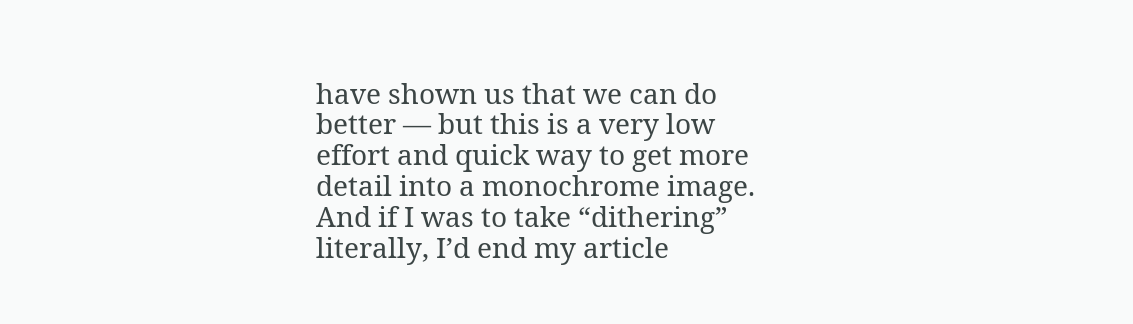have shown us that we can do better — but this is a very low effort and quick way to get more detail into a monochrome image. And if I was to take “dithering” literally, I’d end my article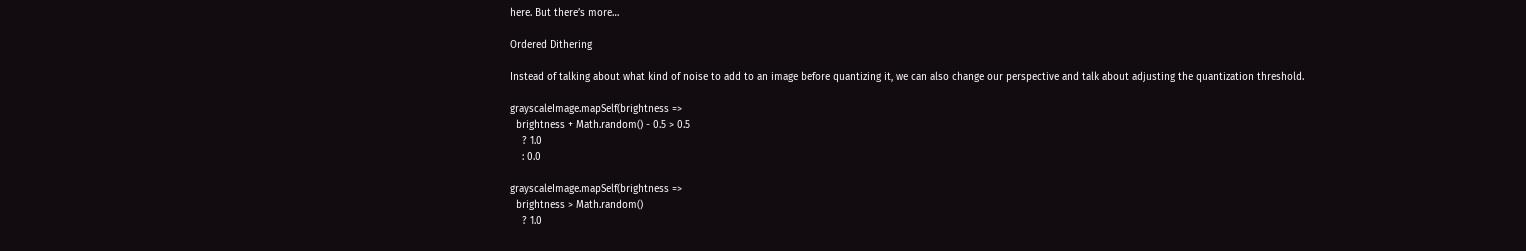here. But there’s more…

Ordered Dithering

Instead of talking about what kind of noise to add to an image before quantizing it, we can also change our perspective and talk about adjusting the quantization threshold.

grayscaleImage.mapSelf(brightness =>
  brightness + Math.random() - 0.5 > 0.5
    ? 1.0
    : 0.0

grayscaleImage.mapSelf(brightness =>
  brightness > Math.random()
    ? 1.0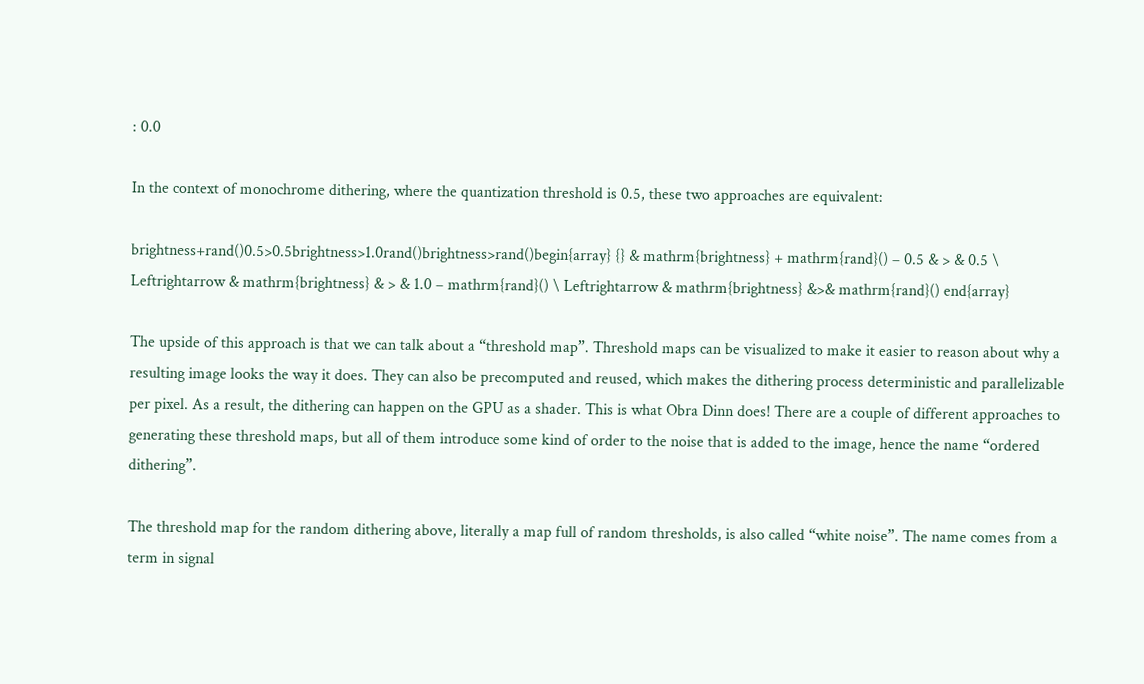: 0.0

In the context of monochrome dithering, where the quantization threshold is 0.5, these two approaches are equivalent:

brightness+rand()0.5>0.5brightness>1.0rand()brightness>rand()begin{array} {} & mathrm{brightness} + mathrm{rand}() – 0.5 & > & 0.5 \ Leftrightarrow & mathrm{brightness} & > & 1.0 – mathrm{rand}() \ Leftrightarrow & mathrm{brightness} &>& mathrm{rand}() end{array}

The upside of this approach is that we can talk about a “threshold map”. Threshold maps can be visualized to make it easier to reason about why a resulting image looks the way it does. They can also be precomputed and reused, which makes the dithering process deterministic and parallelizable per pixel. As a result, the dithering can happen on the GPU as a shader. This is what Obra Dinn does! There are a couple of different approaches to generating these threshold maps, but all of them introduce some kind of order to the noise that is added to the image, hence the name “ordered dithering”.

The threshold map for the random dithering above, literally a map full of random thresholds, is also called “white noise”. The name comes from a term in signal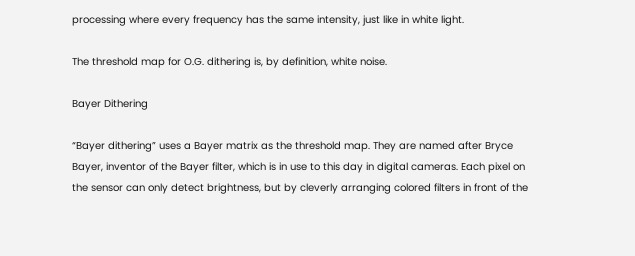processing where every frequency has the same intensity, just like in white light.

The threshold map for O.G. dithering is, by definition, white noise.

Bayer Dithering

“Bayer dithering” uses a Bayer matrix as the threshold map. They are named after Bryce Bayer, inventor of the Bayer filter, which is in use to this day in digital cameras. Each pixel on the sensor can only detect brightness, but by cleverly arranging colored filters in front of the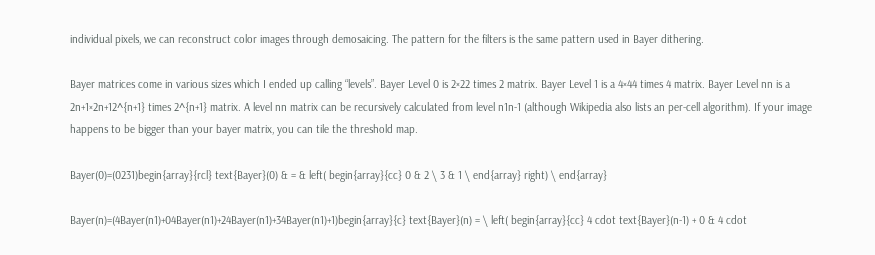individual pixels, we can reconstruct color images through demosaicing. The pattern for the filters is the same pattern used in Bayer dithering.

Bayer matrices come in various sizes which I ended up calling “levels”. Bayer Level 0 is 2×22 times 2 matrix. Bayer Level 1 is a 4×44 times 4 matrix. Bayer Level nn is a 2n+1×2n+12^{n+1} times 2^{n+1} matrix. A level nn matrix can be recursively calculated from level n1n-1 (although Wikipedia also lists an per-cell algorithm). If your image happens to be bigger than your bayer matrix, you can tile the threshold map.

Bayer(0)=(0231)begin{array}{rcl} text{Bayer}(0) & = & left( begin{array}{cc} 0 & 2 \ 3 & 1 \ end{array} right) \ end{array}

Bayer(n)=(4Bayer(n1)+04Bayer(n1)+24Bayer(n1)+34Bayer(n1)+1)begin{array}{c} text{Bayer}(n) = \ left( begin{array}{cc} 4 cdot text{Bayer}(n-1) + 0 & 4 cdot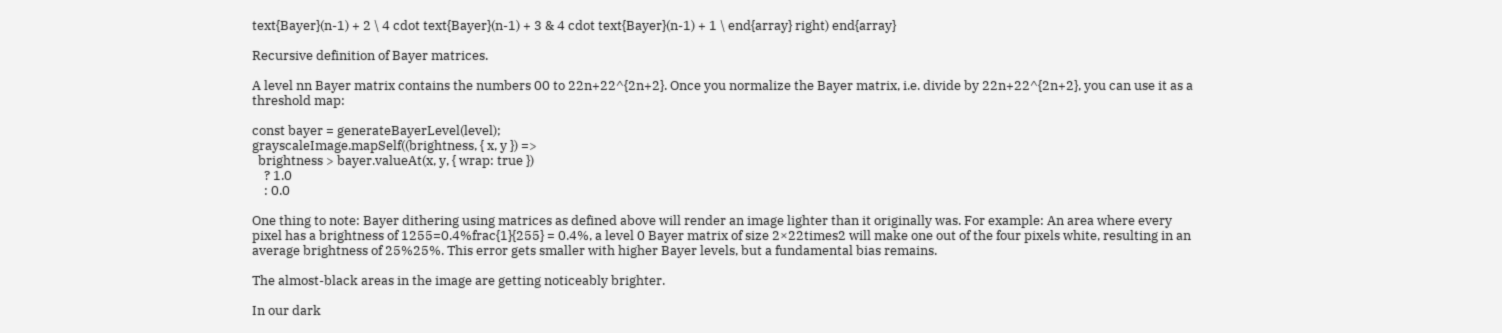text{Bayer}(n-1) + 2 \ 4 cdot text{Bayer}(n-1) + 3 & 4 cdot text{Bayer}(n-1) + 1 \ end{array} right) end{array}

Recursive definition of Bayer matrices.

A level nn Bayer matrix contains the numbers 00 to 22n+22^{2n+2}. Once you normalize the Bayer matrix, i.e. divide by 22n+22^{2n+2}, you can use it as a threshold map:

const bayer = generateBayerLevel(level);
grayscaleImage.mapSelf((brightness, { x, y }) =>
  brightness > bayer.valueAt(x, y, { wrap: true })
    ? 1.0
    : 0.0

One thing to note: Bayer dithering using matrices as defined above will render an image lighter than it originally was. For example: An area where every pixel has a brightness of 1255=0.4%frac{1}{255} = 0.4%, a level 0 Bayer matrix of size 2×22times2 will make one out of the four pixels white, resulting in an average brightness of 25%25%. This error gets smaller with higher Bayer levels, but a fundamental bias remains.

The almost-black areas in the image are getting noticeably brighter.

In our dark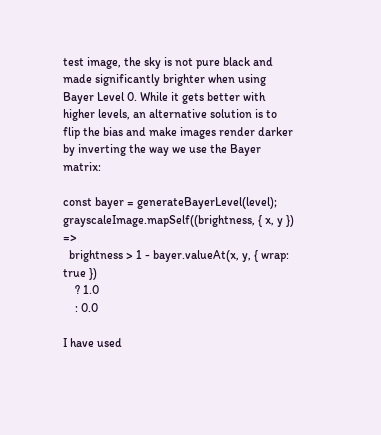test image, the sky is not pure black and made significantly brighter when using Bayer Level 0. While it gets better with higher levels, an alternative solution is to flip the bias and make images render darker by inverting the way we use the Bayer matrix:

const bayer = generateBayerLevel(level);
grayscaleImage.mapSelf((brightness, { x, y }) =>
  brightness > 1 - bayer.valueAt(x, y, { wrap: true })
    ? 1.0
    : 0.0

I have used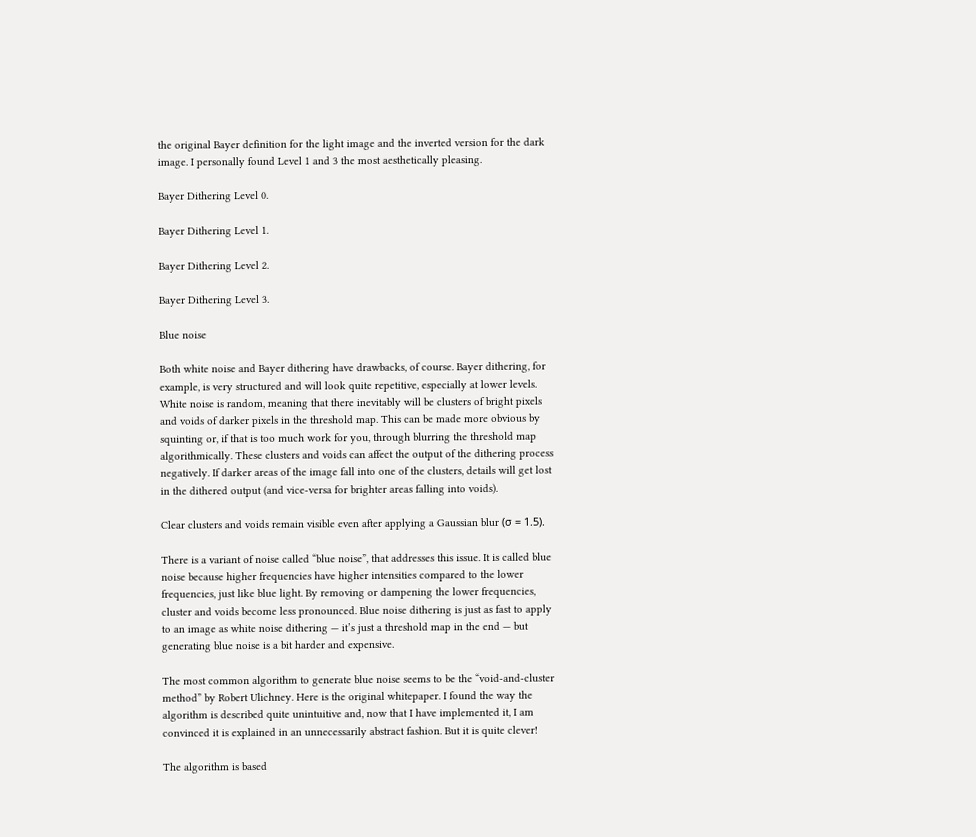the original Bayer definition for the light image and the inverted version for the dark image. I personally found Level 1 and 3 the most aesthetically pleasing.

Bayer Dithering Level 0.

Bayer Dithering Level 1.

Bayer Dithering Level 2.

Bayer Dithering Level 3.

Blue noise

Both white noise and Bayer dithering have drawbacks, of course. Bayer dithering, for example, is very structured and will look quite repetitive, especially at lower levels. White noise is random, meaning that there inevitably will be clusters of bright pixels and voids of darker pixels in the threshold map. This can be made more obvious by squinting or, if that is too much work for you, through blurring the threshold map algorithmically. These clusters and voids can affect the output of the dithering process negatively. If darker areas of the image fall into one of the clusters, details will get lost in the dithered output (and vice-versa for brighter areas falling into voids).

Clear clusters and voids remain visible even after applying a Gaussian blur (σ = 1.5).

There is a variant of noise called “blue noise”, that addresses this issue. It is called blue noise because higher frequencies have higher intensities compared to the lower frequencies, just like blue light. By removing or dampening the lower frequencies, cluster and voids become less pronounced. Blue noise dithering is just as fast to apply to an image as white noise dithering — it’s just a threshold map in the end — but generating blue noise is a bit harder and expensive.

The most common algorithm to generate blue noise seems to be the “void-and-cluster method” by Robert Ulichney. Here is the original whitepaper. I found the way the algorithm is described quite unintuitive and, now that I have implemented it, I am convinced it is explained in an unnecessarily abstract fashion. But it is quite clever!

The algorithm is based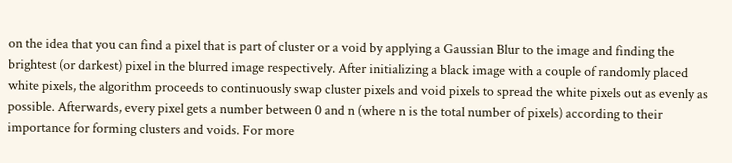on the idea that you can find a pixel that is part of cluster or a void by applying a Gaussian Blur to the image and finding the brightest (or darkest) pixel in the blurred image respectively. After initializing a black image with a couple of randomly placed white pixels, the algorithm proceeds to continuously swap cluster pixels and void pixels to spread the white pixels out as evenly as possible. Afterwards, every pixel gets a number between 0 and n (where n is the total number of pixels) according to their importance for forming clusters and voids. For more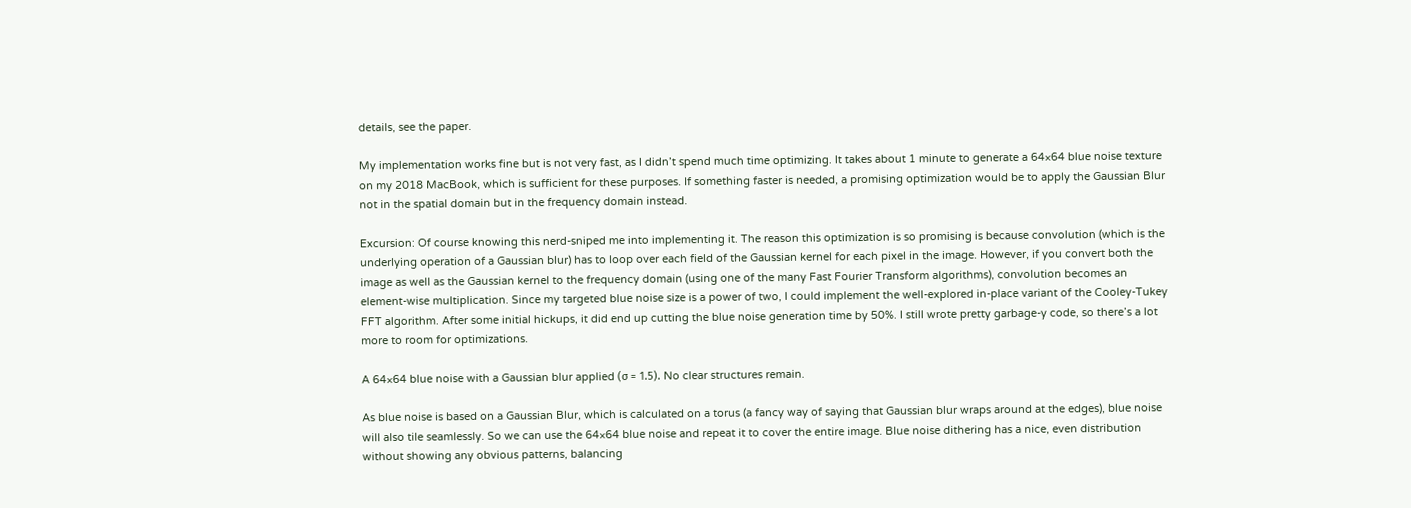details, see the paper.

My implementation works fine but is not very fast, as I didn’t spend much time optimizing. It takes about 1 minute to generate a 64×64 blue noise texture on my 2018 MacBook, which is sufficient for these purposes. If something faster is needed, a promising optimization would be to apply the Gaussian Blur not in the spatial domain but in the frequency domain instead.

Excursion: Of course knowing this nerd-sniped me into implementing it. The reason this optimization is so promising is because convolution (which is the underlying operation of a Gaussian blur) has to loop over each field of the Gaussian kernel for each pixel in the image. However, if you convert both the image as well as the Gaussian kernel to the frequency domain (using one of the many Fast Fourier Transform algorithms), convolution becomes an element-wise multiplication. Since my targeted blue noise size is a power of two, I could implement the well-explored in-place variant of the Cooley-Tukey FFT algorithm. After some initial hickups, it did end up cutting the blue noise generation time by 50%. I still wrote pretty garbage-y code, so there’s a lot more to room for optimizations.

A 64×64 blue noise with a Gaussian blur applied (σ = 1.5). No clear structures remain.

As blue noise is based on a Gaussian Blur, which is calculated on a torus (a fancy way of saying that Gaussian blur wraps around at the edges), blue noise will also tile seamlessly. So we can use the 64×64 blue noise and repeat it to cover the entire image. Blue noise dithering has a nice, even distribution without showing any obvious patterns, balancing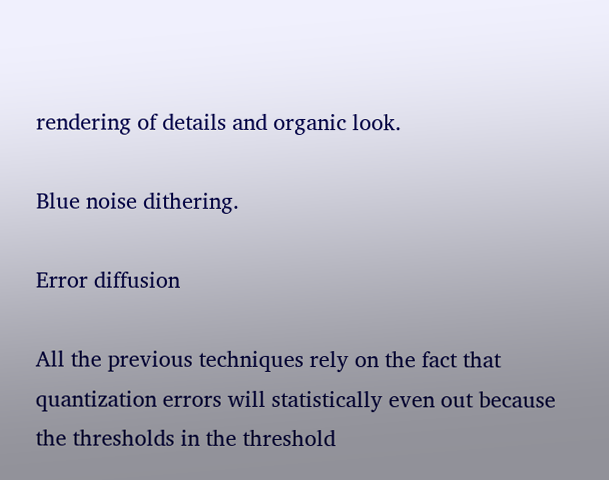rendering of details and organic look.

Blue noise dithering.

Error diffusion

All the previous techniques rely on the fact that quantization errors will statistically even out because the thresholds in the threshold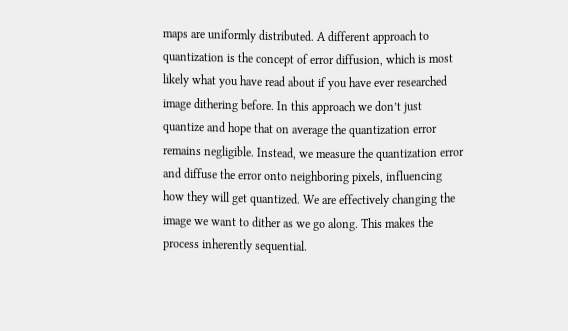maps are uniformly distributed. A different approach to quantization is the concept of error diffusion, which is most likely what you have read about if you have ever researched image dithering before. In this approach we don’t just quantize and hope that on average the quantization error remains negligible. Instead, we measure the quantization error and diffuse the error onto neighboring pixels, influencing how they will get quantized. We are effectively changing the image we want to dither as we go along. This makes the process inherently sequential.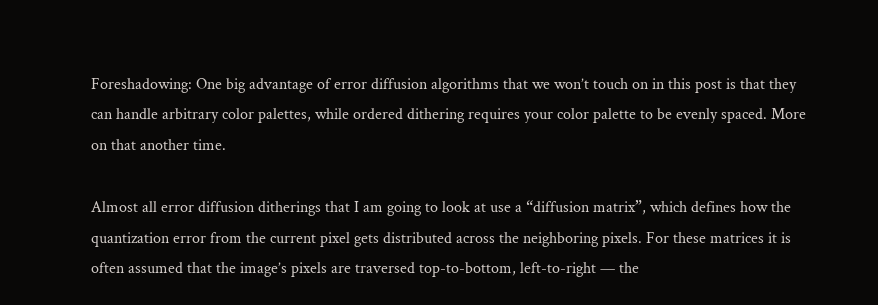Foreshadowing: One big advantage of error diffusion algorithms that we won’t touch on in this post is that they can handle arbitrary color palettes, while ordered dithering requires your color palette to be evenly spaced. More on that another time.

Almost all error diffusion ditherings that I am going to look at use a “diffusion matrix”, which defines how the quantization error from the current pixel gets distributed across the neighboring pixels. For these matrices it is often assumed that the image’s pixels are traversed top-to-bottom, left-to-right — the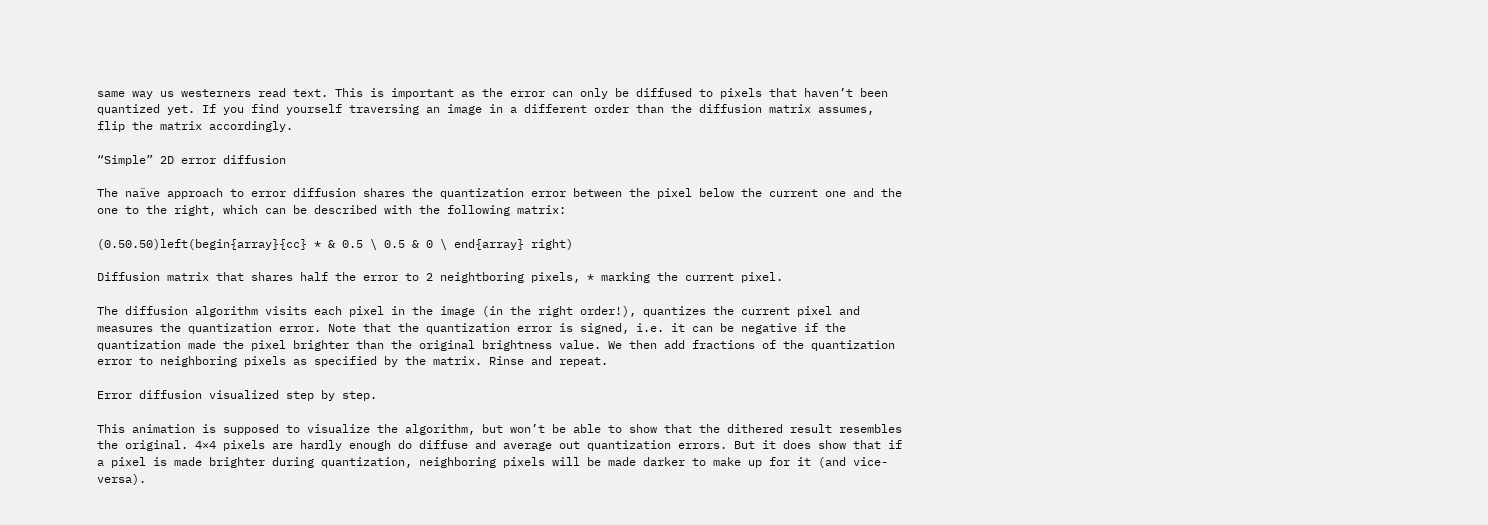same way us westerners read text. This is important as the error can only be diffused to pixels that haven’t been quantized yet. If you find yourself traversing an image in a different order than the diffusion matrix assumes, flip the matrix accordingly.

“Simple” 2D error diffusion

The naïve approach to error diffusion shares the quantization error between the pixel below the current one and the one to the right, which can be described with the following matrix:

(0.50.50)left(begin{array}{cc} * & 0.5 \ 0.5 & 0 \ end{array} right)

Diffusion matrix that shares half the error to 2 neightboring pixels, * marking the current pixel.

The diffusion algorithm visits each pixel in the image (in the right order!), quantizes the current pixel and measures the quantization error. Note that the quantization error is signed, i.e. it can be negative if the quantization made the pixel brighter than the original brightness value. We then add fractions of the quantization error to neighboring pixels as specified by the matrix. Rinse and repeat.

Error diffusion visualized step by step.

This animation is supposed to visualize the algorithm, but won’t be able to show that the dithered result resembles the original. 4×4 pixels are hardly enough do diffuse and average out quantization errors. But it does show that if a pixel is made brighter during quantization, neighboring pixels will be made darker to make up for it (and vice-versa).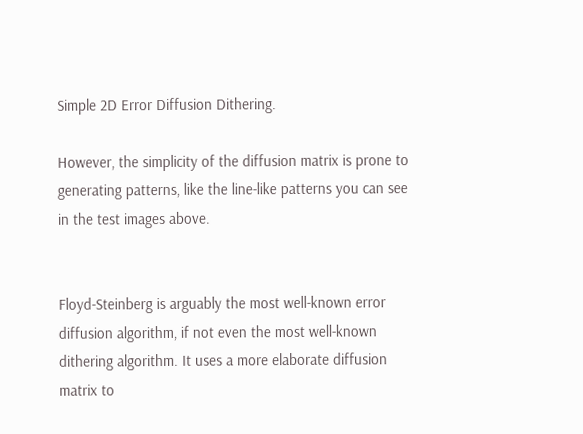Simple 2D Error Diffusion Dithering.

However, the simplicity of the diffusion matrix is prone to generating patterns, like the line-like patterns you can see in the test images above.


Floyd-Steinberg is arguably the most well-known error diffusion algorithm, if not even the most well-known dithering algorithm. It uses a more elaborate diffusion matrix to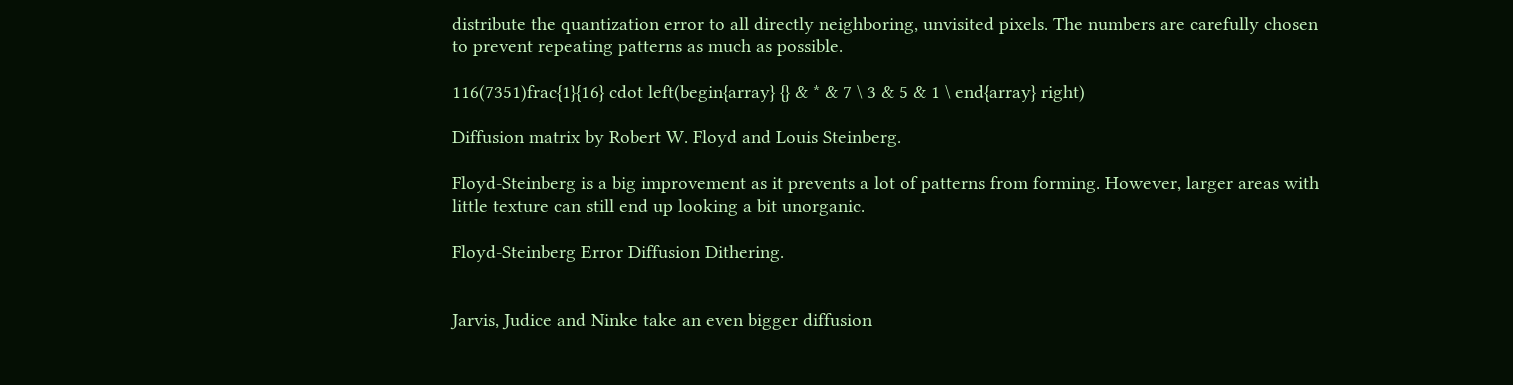distribute the quantization error to all directly neighboring, unvisited pixels. The numbers are carefully chosen to prevent repeating patterns as much as possible.

116(7351)frac{1}{16} cdot left(begin{array} {} & * & 7 \ 3 & 5 & 1 \ end{array} right)

Diffusion matrix by Robert W. Floyd and Louis Steinberg.

Floyd-Steinberg is a big improvement as it prevents a lot of patterns from forming. However, larger areas with little texture can still end up looking a bit unorganic.

Floyd-Steinberg Error Diffusion Dithering.


Jarvis, Judice and Ninke take an even bigger diffusion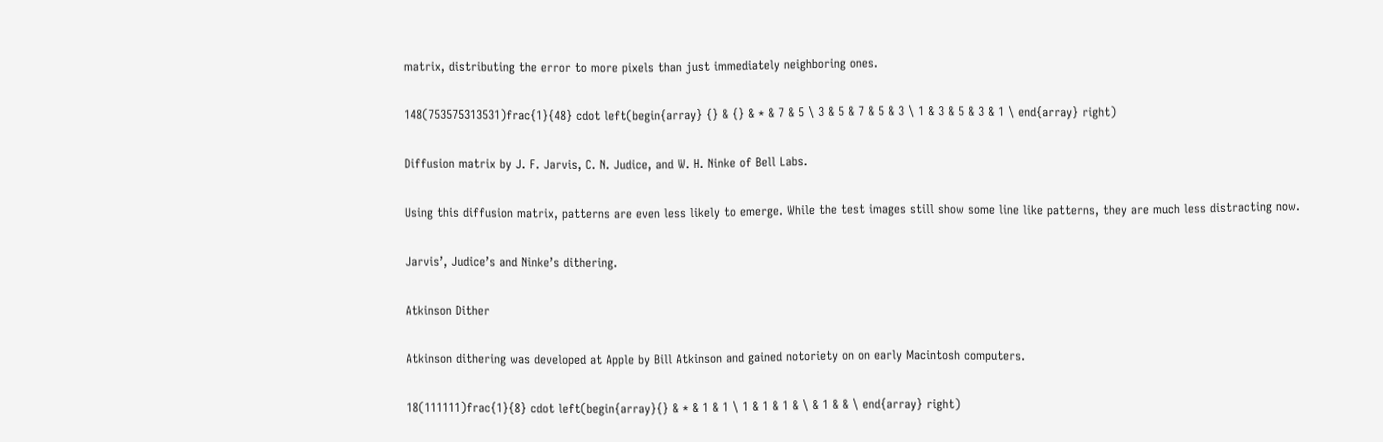matrix, distributing the error to more pixels than just immediately neighboring ones.

148(753575313531)frac{1}{48} cdot left(begin{array} {} & {} & * & 7 & 5 \ 3 & 5 & 7 & 5 & 3 \ 1 & 3 & 5 & 3 & 1 \ end{array} right)

Diffusion matrix by J. F. Jarvis, C. N. Judice, and W. H. Ninke of Bell Labs.

Using this diffusion matrix, patterns are even less likely to emerge. While the test images still show some line like patterns, they are much less distracting now.

Jarvis’, Judice’s and Ninke’s dithering.

Atkinson Dither

Atkinson dithering was developed at Apple by Bill Atkinson and gained notoriety on on early Macintosh computers.

18(111111)frac{1}{8} cdot left(begin{array}{} & * & 1 & 1 \ 1 & 1 & 1 & \ & 1 & & \ end{array} right)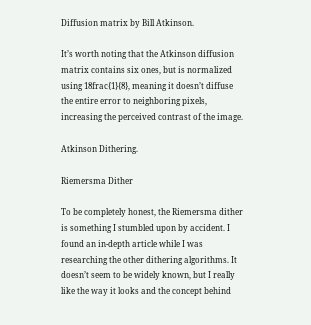Diffusion matrix by Bill Atkinson.

It’s worth noting that the Atkinson diffusion matrix contains six ones, but is normalized using 18frac{1}{8}, meaning it doesn’t diffuse the entire error to neighboring pixels, increasing the perceived contrast of the image.

Atkinson Dithering.

Riemersma Dither

To be completely honest, the Riemersma dither is something I stumbled upon by accident. I found an in-depth article while I was researching the other dithering algorithms. It doesn’t seem to be widely known, but I really like the way it looks and the concept behind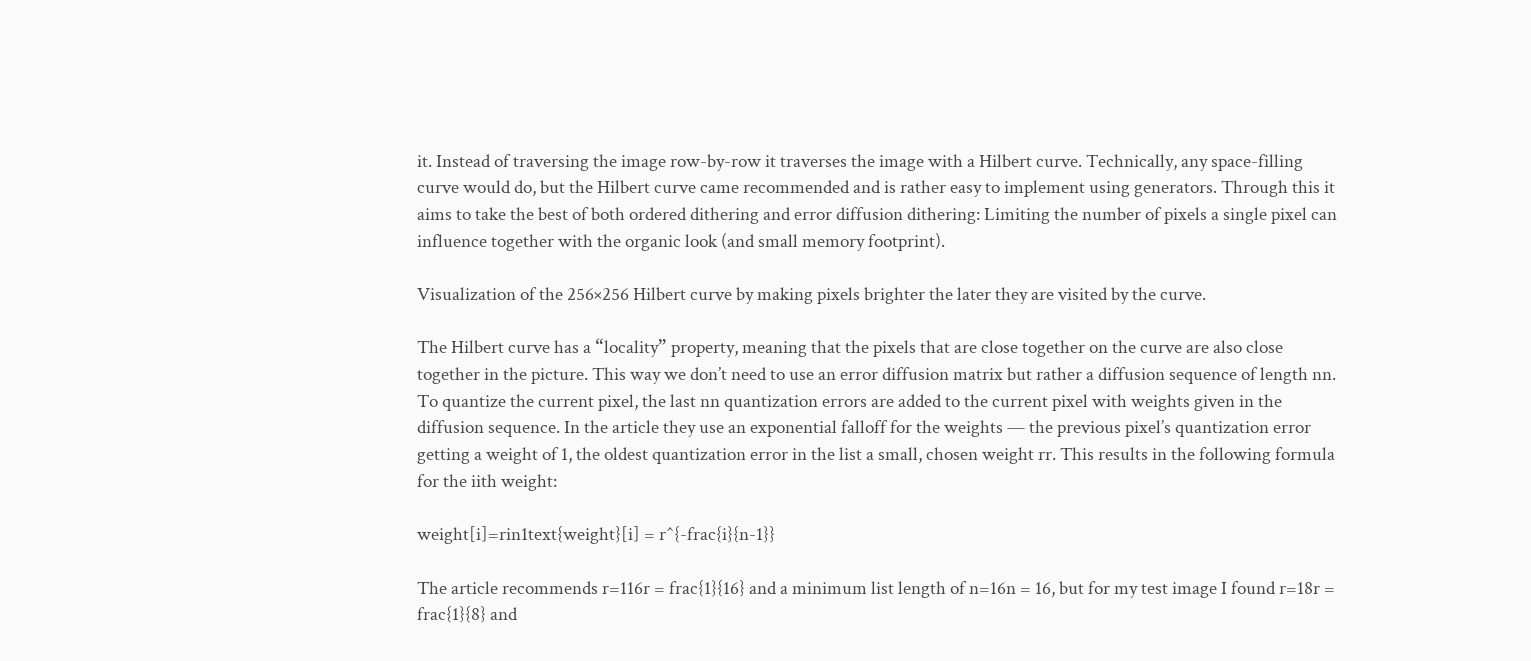it. Instead of traversing the image row-by-row it traverses the image with a Hilbert curve. Technically, any space-filling curve would do, but the Hilbert curve came recommended and is rather easy to implement using generators. Through this it aims to take the best of both ordered dithering and error diffusion dithering: Limiting the number of pixels a single pixel can influence together with the organic look (and small memory footprint).

Visualization of the 256×256 Hilbert curve by making pixels brighter the later they are visited by the curve.

The Hilbert curve has a “locality” property, meaning that the pixels that are close together on the curve are also close together in the picture. This way we don’t need to use an error diffusion matrix but rather a diffusion sequence of length nn. To quantize the current pixel, the last nn quantization errors are added to the current pixel with weights given in the diffusion sequence. In the article they use an exponential falloff for the weights — the previous pixel’s quantization error getting a weight of 1, the oldest quantization error in the list a small, chosen weight rr. This results in the following formula for the iith weight:

weight[i]=rin1text{weight}[i] = r^{-frac{i}{n-1}}

The article recommends r=116r = frac{1}{16} and a minimum list length of n=16n = 16, but for my test image I found r=18r = frac{1}{8} and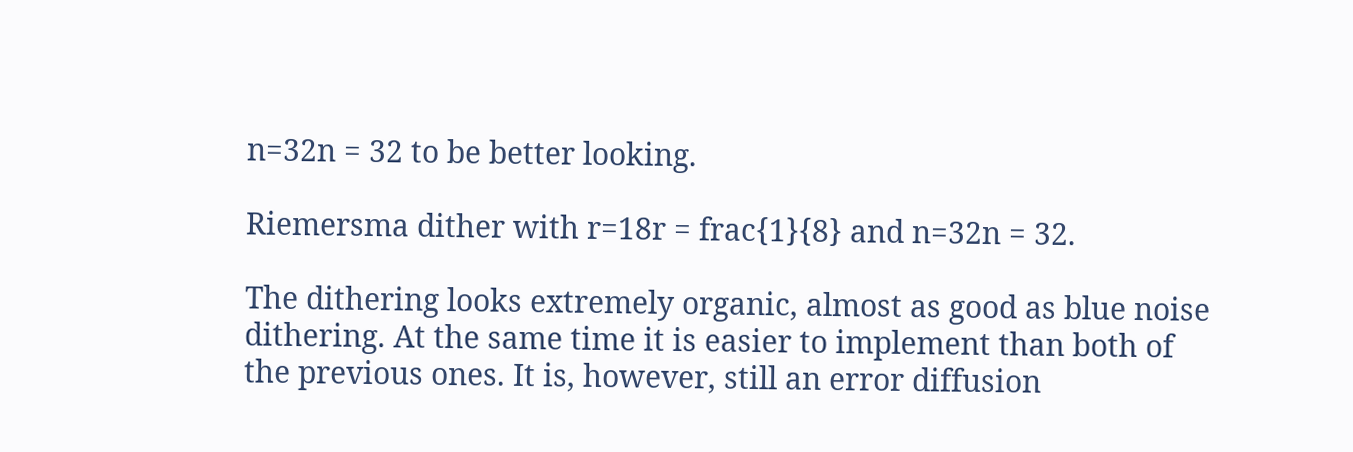n=32n = 32 to be better looking.

Riemersma dither with r=18r = frac{1}{8} and n=32n = 32.

The dithering looks extremely organic, almost as good as blue noise dithering. At the same time it is easier to implement than both of the previous ones. It is, however, still an error diffusion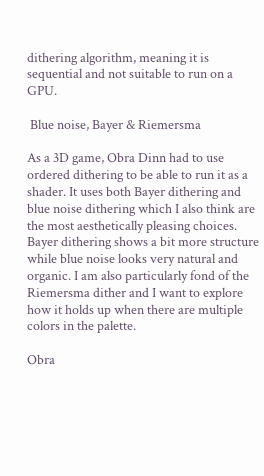dithering algorithm, meaning it is sequential and not suitable to run on a GPU.

 Blue noise, Bayer & Riemersma

As a 3D game, Obra Dinn had to use ordered dithering to be able to run it as a shader. It uses both Bayer dithering and blue noise dithering which I also think are the most aesthetically pleasing choices. Bayer dithering shows a bit more structure while blue noise looks very natural and organic. I am also particularly fond of the Riemersma dither and I want to explore how it holds up when there are multiple colors in the palette.

Obra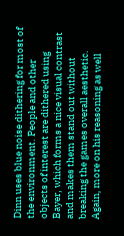Dinn uses blue noise dithering for most of the environment. People and other objects of interest are dithered using Bayer, which forms a nice visual contrast and makes them stand out without breaking the games overall aesthetic. Again, more on his reasoning as well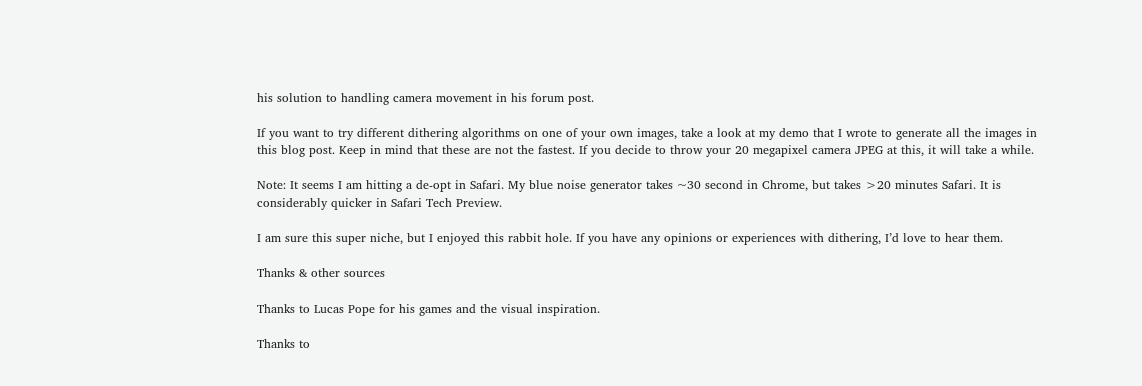his solution to handling camera movement in his forum post.

If you want to try different dithering algorithms on one of your own images, take a look at my demo that I wrote to generate all the images in this blog post. Keep in mind that these are not the fastest. If you decide to throw your 20 megapixel camera JPEG at this, it will take a while.

Note: It seems I am hitting a de-opt in Safari. My blue noise generator takes ~30 second in Chrome, but takes >20 minutes Safari. It is considerably quicker in Safari Tech Preview.

I am sure this super niche, but I enjoyed this rabbit hole. If you have any opinions or experiences with dithering, I’d love to hear them.

Thanks & other sources

Thanks to Lucas Pope for his games and the visual inspiration.

Thanks to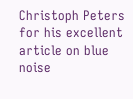Christoph Peters for his excellent article on blue noise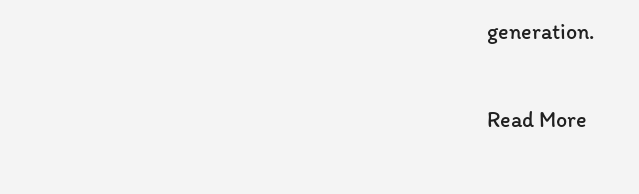generation.

Read More